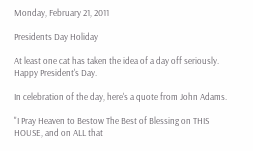Monday, February 21, 2011

Presidents Day Holiday

At least one cat has taken the idea of a day off seriously. Happy President's Day.

In celebration of the day, here's a quote from John Adams.

"I Pray Heaven to Bestow The Best of Blessing on THIS HOUSE, and on ALL that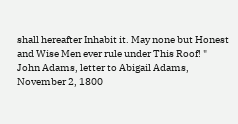shall hereafter Inhabit it. May none but Honest and Wise Men ever rule under This Roof! "
John Adams, letter to Abigail Adams, November 2, 1800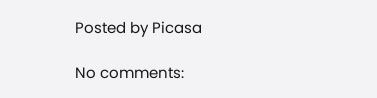Posted by Picasa

No comments: